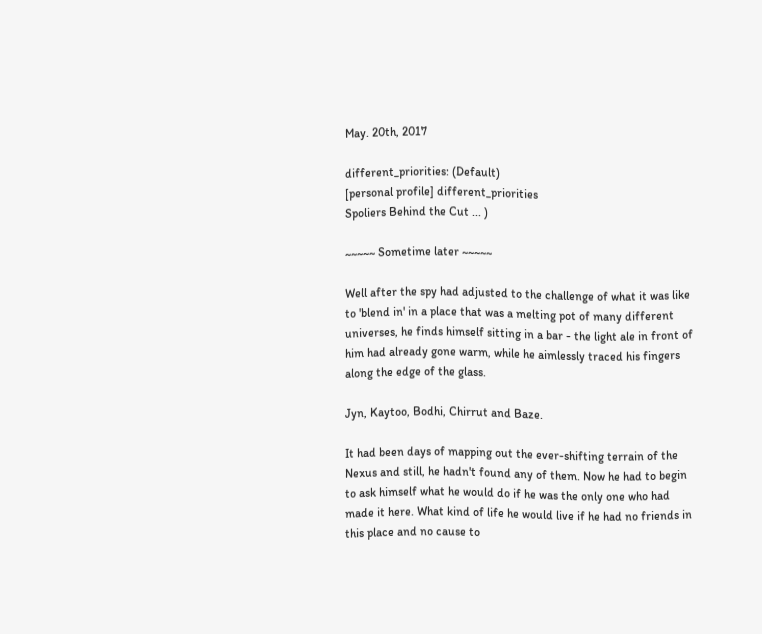May. 20th, 2017

different_priorities: (Default)
[personal profile] different_priorities
Spoliers Behind the Cut ... )

~~~~~ Sometime later ~~~~~

Well after the spy had adjusted to the challenge of what it was like to 'blend in' in a place that was a melting pot of many different universes, he finds himself sitting in a bar - the light ale in front of him had already gone warm, while he aimlessly traced his fingers along the edge of the glass.

Jyn, Kaytoo, Bodhi, Chirrut and Baze.

It had been days of mapping out the ever-shifting terrain of the Nexus and still, he hadn't found any of them. Now he had to begin to ask himself what he would do if he was the only one who had made it here. What kind of life he would live if he had no friends in this place and no cause to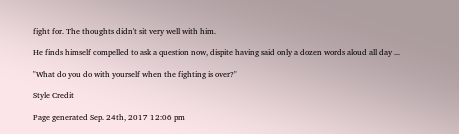fight for. The thoughts didn't sit very well with him.

He finds himself compelled to ask a question now, dispite having said only a dozen words aloud all day ...

"What do you do with yourself when the fighting is over?"

Style Credit

Page generated Sep. 24th, 2017 12:06 pm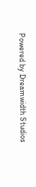Powered by Dreamwidth Studios